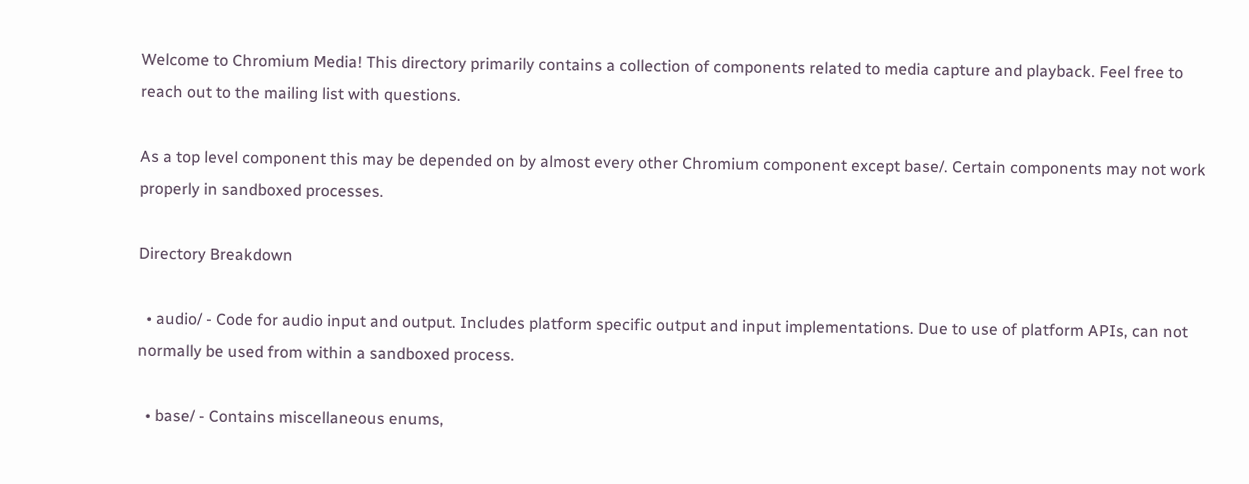Welcome to Chromium Media! This directory primarily contains a collection of components related to media capture and playback. Feel free to reach out to the mailing list with questions.

As a top level component this may be depended on by almost every other Chromium component except base/. Certain components may not work properly in sandboxed processes.

Directory Breakdown

  • audio/ - Code for audio input and output. Includes platform specific output and input implementations. Due to use of platform APIs, can not normally be used from within a sandboxed process.

  • base/ - Contains miscellaneous enums,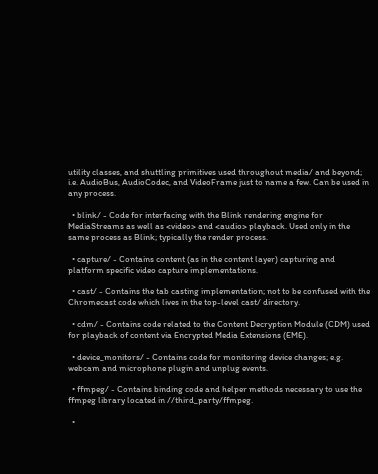utility classes, and shuttling primitives used throughout media/ and beyond; i.e. AudioBus, AudioCodec, and VideoFrame just to name a few. Can be used in any process.

  • blink/ - Code for interfacing with the Blink rendering engine for MediaStreams as well as <video> and <audio> playback. Used only in the same process as Blink; typically the render process.

  • capture/ - Contains content (as in the content layer) capturing and platform specific video capture implementations.

  • cast/ - Contains the tab casting implementation; not to be confused with the Chromecast code which lives in the top-level cast/ directory.

  • cdm/ - Contains code related to the Content Decryption Module (CDM) used for playback of content via Encrypted Media Extensions (EME).

  • device_monitors/ - Contains code for monitoring device changes; e.g. webcam and microphone plugin and unplug events.

  • ffmpeg/ - Contains binding code and helper methods necessary to use the ffmpeg library located in //third_party/ffmpeg.

  •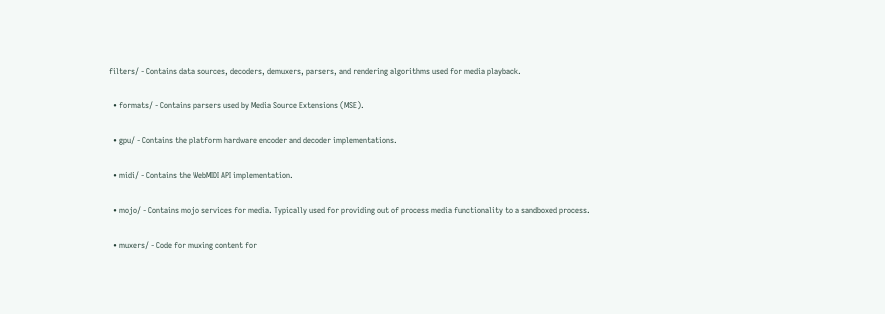filters/ - Contains data sources, decoders, demuxers, parsers, and rendering algorithms used for media playback.

  • formats/ - Contains parsers used by Media Source Extensions (MSE).

  • gpu/ - Contains the platform hardware encoder and decoder implementations.

  • midi/ - Contains the WebMIDI API implementation.

  • mojo/ - Contains mojo services for media. Typically used for providing out of process media functionality to a sandboxed process.

  • muxers/ - Code for muxing content for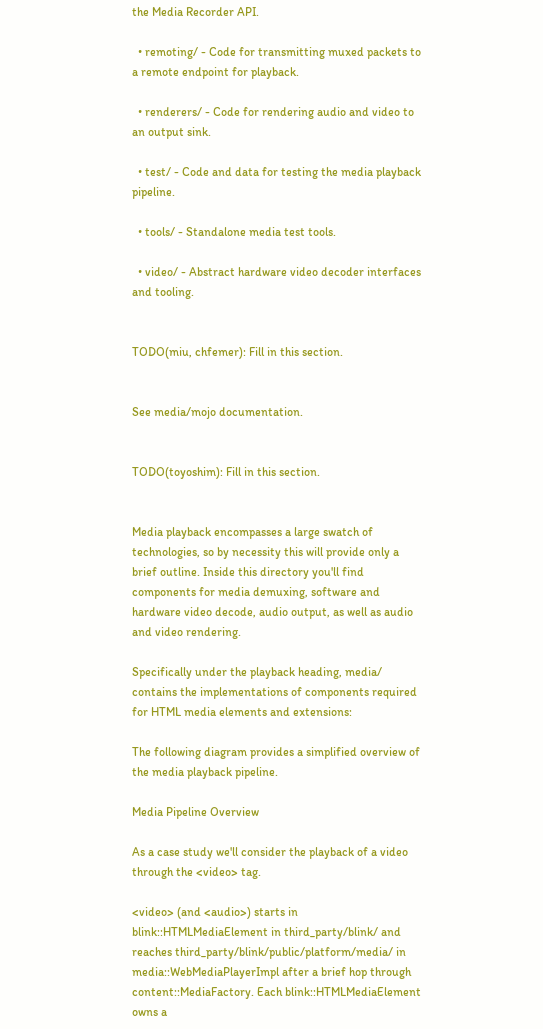the Media Recorder API.

  • remoting/ - Code for transmitting muxed packets to a remote endpoint for playback.

  • renderers/ - Code for rendering audio and video to an output sink.

  • test/ - Code and data for testing the media playback pipeline.

  • tools/ - Standalone media test tools.

  • video/ - Abstract hardware video decoder interfaces and tooling.


TODO(miu, chfemer): Fill in this section.


See media/mojo documentation.


TODO(toyoshim): Fill in this section.


Media playback encompasses a large swatch of technologies, so by necessity this will provide only a brief outline. Inside this directory you'll find components for media demuxing, software and hardware video decode, audio output, as well as audio and video rendering.

Specifically under the playback heading, media/ contains the implementations of components required for HTML media elements and extensions:

The following diagram provides a simplified overview of the media playback pipeline.

Media Pipeline Overview

As a case study we'll consider the playback of a video through the <video> tag.

<video> (and <audio>) starts in blink::HTMLMediaElement in third_party/blink/ and reaches third_party/blink/public/platform/media/ in media::WebMediaPlayerImpl after a brief hop through content::MediaFactory. Each blink::HTMLMediaElement owns a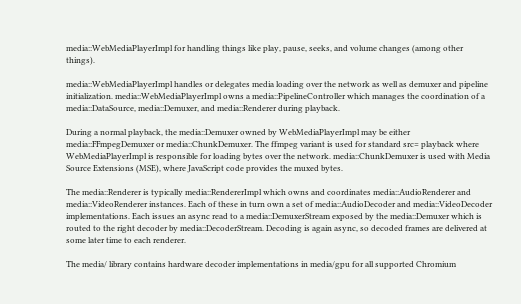media::WebMediaPlayerImpl for handling things like play, pause, seeks, and volume changes (among other things).

media::WebMediaPlayerImpl handles or delegates media loading over the network as well as demuxer and pipeline initialization. media::WebMediaPlayerImpl owns a media::PipelineController which manages the coordination of a media::DataSource, media::Demuxer, and media::Renderer during playback.

During a normal playback, the media::Demuxer owned by WebMediaPlayerImpl may be either media::FFmpegDemuxer or media::ChunkDemuxer. The ffmpeg variant is used for standard src= playback where WebMediaPlayerImpl is responsible for loading bytes over the network. media::ChunkDemuxer is used with Media Source Extensions (MSE), where JavaScript code provides the muxed bytes.

The media::Renderer is typically media::RendererImpl which owns and coordinates media::AudioRenderer and media::VideoRenderer instances. Each of these in turn own a set of media::AudioDecoder and media::VideoDecoder implementations. Each issues an async read to a media::DemuxerStream exposed by the media::Demuxer which is routed to the right decoder by media::DecoderStream. Decoding is again async, so decoded frames are delivered at some later time to each renderer.

The media/ library contains hardware decoder implementations in media/gpu for all supported Chromium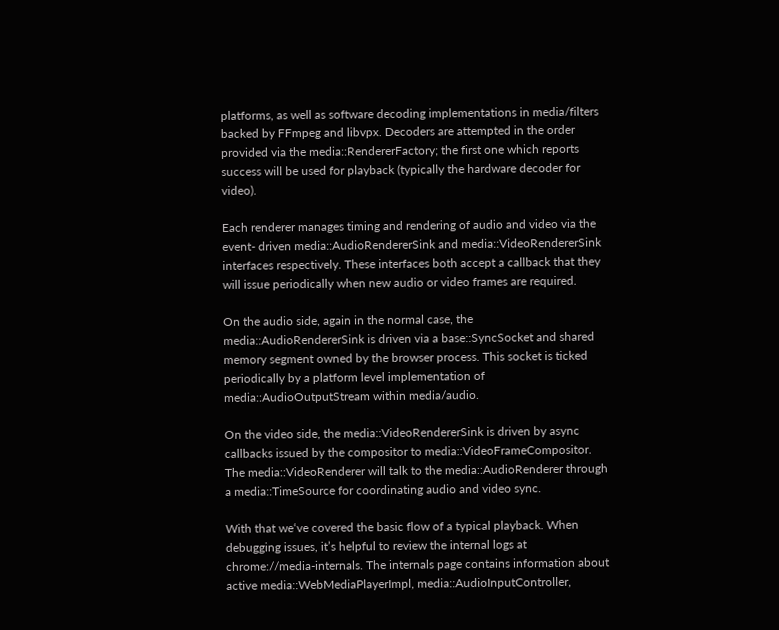platforms, as well as software decoding implementations in media/filters backed by FFmpeg and libvpx. Decoders are attempted in the order provided via the media::RendererFactory; the first one which reports success will be used for playback (typically the hardware decoder for video).

Each renderer manages timing and rendering of audio and video via the event- driven media::AudioRendererSink and media::VideoRendererSink interfaces respectively. These interfaces both accept a callback that they will issue periodically when new audio or video frames are required.

On the audio side, again in the normal case, the media::AudioRendererSink is driven via a base::SyncSocket and shared memory segment owned by the browser process. This socket is ticked periodically by a platform level implementation of media::AudioOutputStream within media/audio.

On the video side, the media::VideoRendererSink is driven by async callbacks issued by the compositor to media::VideoFrameCompositor. The media::VideoRenderer will talk to the media::AudioRenderer through a media::TimeSource for coordinating audio and video sync.

With that we‘ve covered the basic flow of a typical playback. When debugging issues, it’s helpful to review the internal logs at chrome://media-internals. The internals page contains information about active media::WebMediaPlayerImpl, media::AudioInputController,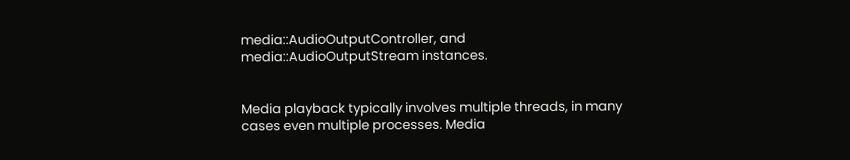media::AudioOutputController, and media::AudioOutputStream instances.


Media playback typically involves multiple threads, in many cases even multiple processes. Media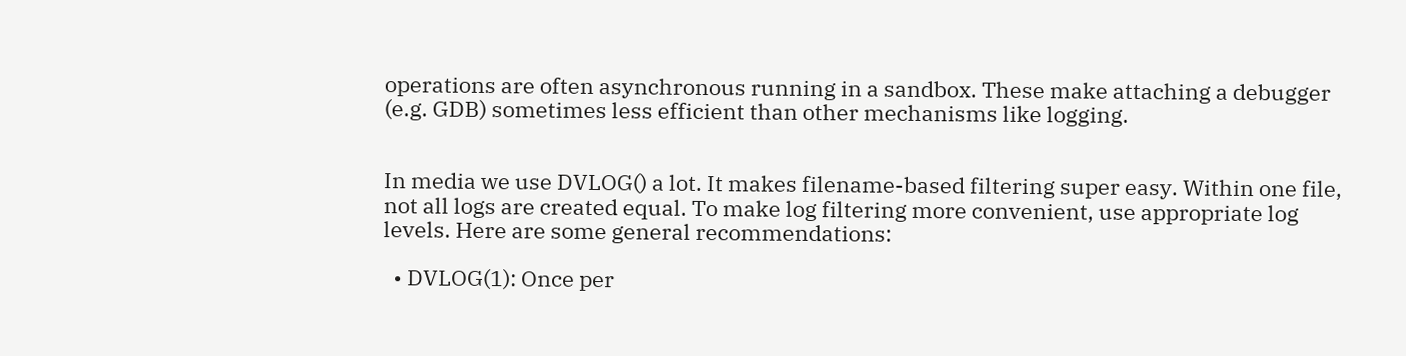operations are often asynchronous running in a sandbox. These make attaching a debugger (e.g. GDB) sometimes less efficient than other mechanisms like logging.


In media we use DVLOG() a lot. It makes filename-based filtering super easy. Within one file, not all logs are created equal. To make log filtering more convenient, use appropriate log levels. Here are some general recommendations:

  • DVLOG(1): Once per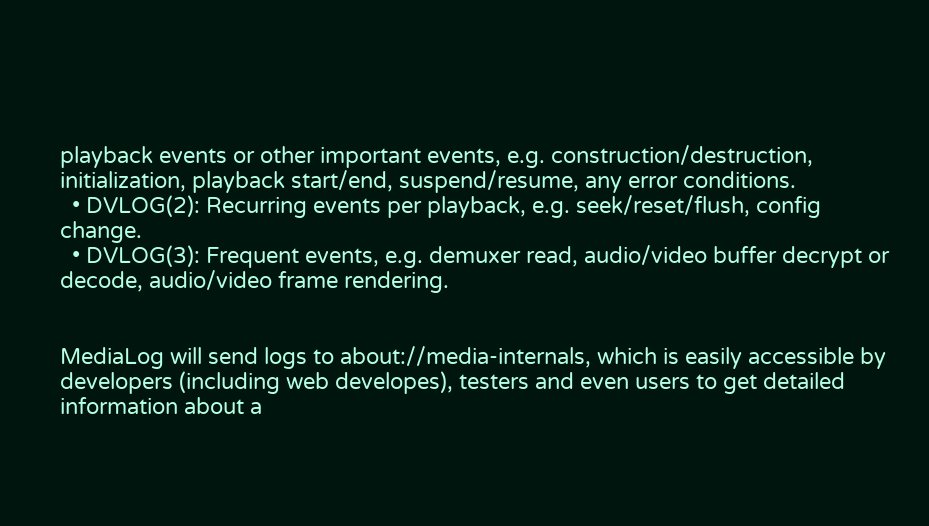playback events or other important events, e.g. construction/destruction, initialization, playback start/end, suspend/resume, any error conditions.
  • DVLOG(2): Recurring events per playback, e.g. seek/reset/flush, config change.
  • DVLOG(3): Frequent events, e.g. demuxer read, audio/video buffer decrypt or decode, audio/video frame rendering.


MediaLog will send logs to about://media-internals, which is easily accessible by developers (including web developes), testers and even users to get detailed information about a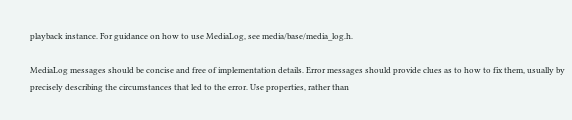playback instance. For guidance on how to use MediaLog, see media/base/media_log.h.

MediaLog messages should be concise and free of implementation details. Error messages should provide clues as to how to fix them, usually by precisely describing the circumstances that led to the error. Use properties, rather than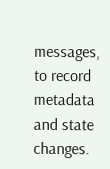messages, to record metadata and state changes.